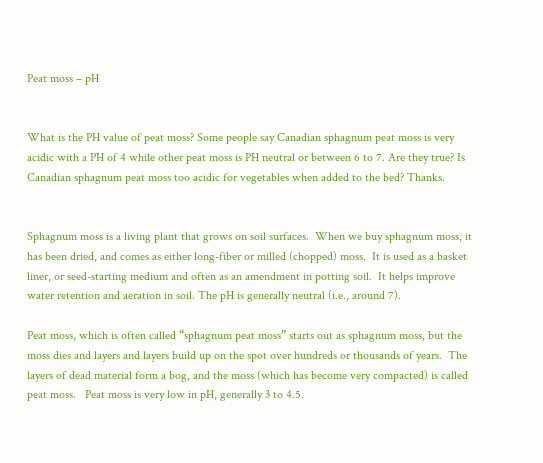Peat moss – pH


What is the PH value of peat moss? Some people say Canadian sphagnum peat moss is very acidic with a PH of 4 while other peat moss is PH neutral or between 6 to 7. Are they true? Is Canadian sphagnum peat moss too acidic for vegetables when added to the bed? Thanks.


Sphagnum moss is a living plant that grows on soil surfaces.  When we buy sphagnum moss, it has been dried, and comes as either long-fiber or milled (chopped) moss.  It is used as a basket liner, or seed-starting medium and often as an amendment in potting soil.  It helps improve water retention and aeration in soil. The pH is generally neutral (i.e., around 7).

Peat moss, which is often called “sphagnum peat moss” starts out as sphagnum moss, but the moss dies and layers and layers build up on the spot over hundreds or thousands of years.  The layers of dead material form a bog, and the moss (which has become very compacted) is called peat moss.   Peat moss is very low in pH, generally 3 to 4.5.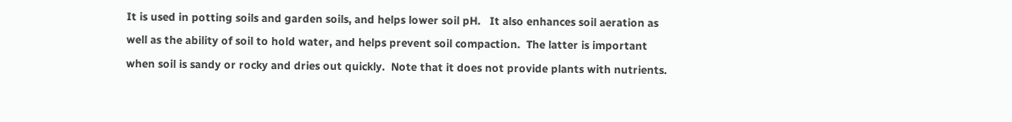It is used in potting soils and garden soils, and helps lower soil pH.   It also enhances soil aeration as well as the ability of soil to hold water, and helps prevent soil compaction.  The latter is important when soil is sandy or rocky and dries out quickly.  Note that it does not provide plants with nutrients.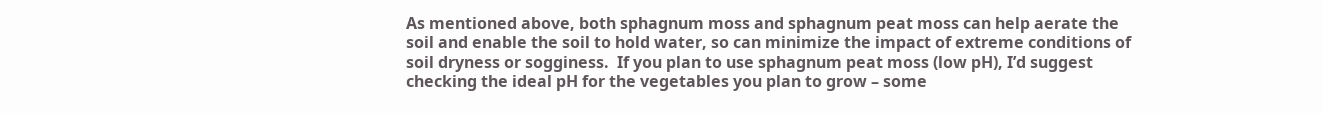As mentioned above, both sphagnum moss and sphagnum peat moss can help aerate the soil and enable the soil to hold water, so can minimize the impact of extreme conditions of soil dryness or sogginess.  If you plan to use sphagnum peat moss (low pH), I’d suggest checking the ideal pH for the vegetables you plan to grow – some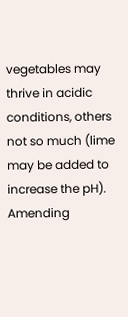vegetables may thrive in acidic conditions, others not so much (lime may be added to increase the pH).  Amending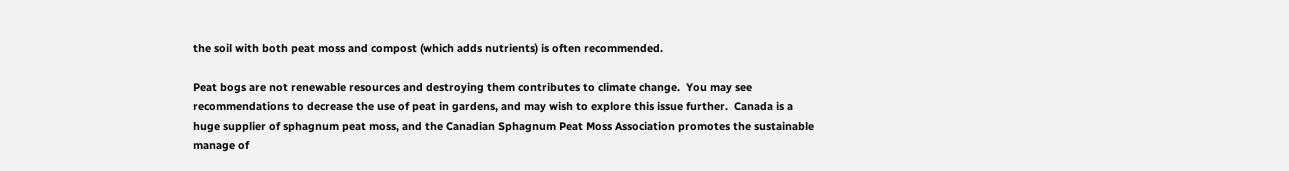the soil with both peat moss and compost (which adds nutrients) is often recommended.

Peat bogs are not renewable resources and destroying them contributes to climate change.  You may see recommendations to decrease the use of peat in gardens, and may wish to explore this issue further.  Canada is a huge supplier of sphagnum peat moss, and the Canadian Sphagnum Peat Moss Association promotes the sustainable manage of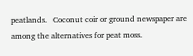peatlands.   Coconut coir or ground newspaper are among the alternatives for peat moss.